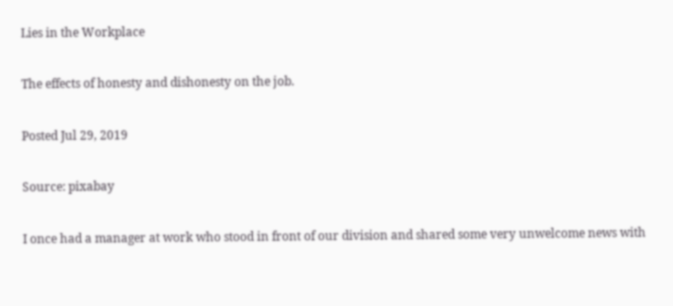Lies in the Workplace

The effects of honesty and dishonesty on the job.

Posted Jul 29, 2019

Source: pixabay

I once had a manager at work who stood in front of our division and shared some very unwelcome news with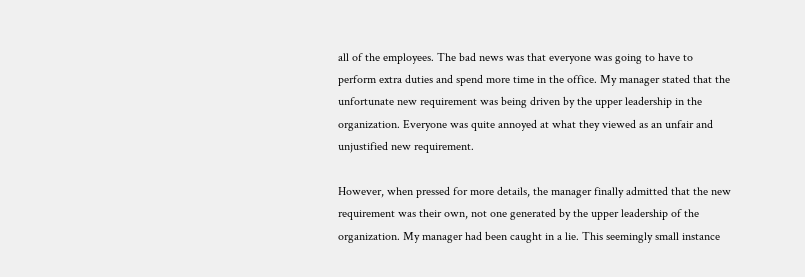all of the employees. The bad news was that everyone was going to have to perform extra duties and spend more time in the office. My manager stated that the unfortunate new requirement was being driven by the upper leadership in the organization. Everyone was quite annoyed at what they viewed as an unfair and unjustified new requirement.

However, when pressed for more details, the manager finally admitted that the new requirement was their own, not one generated by the upper leadership of the organization. My manager had been caught in a lie. This seemingly small instance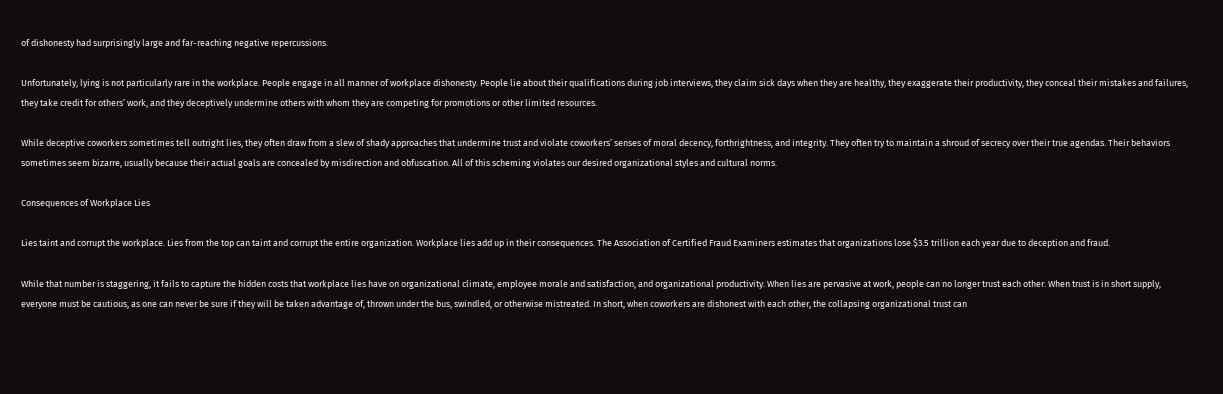of dishonesty had surprisingly large and far-reaching negative repercussions.

Unfortunately, lying is not particularly rare in the workplace. People engage in all manner of workplace dishonesty. People lie about their qualifications during job interviews, they claim sick days when they are healthy, they exaggerate their productivity, they conceal their mistakes and failures, they take credit for others’ work, and they deceptively undermine others with whom they are competing for promotions or other limited resources.

While deceptive coworkers sometimes tell outright lies, they often draw from a slew of shady approaches that undermine trust and violate coworkers’ senses of moral decency, forthrightness, and integrity. They often try to maintain a shroud of secrecy over their true agendas. Their behaviors sometimes seem bizarre, usually because their actual goals are concealed by misdirection and obfuscation. All of this scheming violates our desired organizational styles and cultural norms.

Consequences of Workplace Lies

Lies taint and corrupt the workplace. Lies from the top can taint and corrupt the entire organization. Workplace lies add up in their consequences. The Association of Certified Fraud Examiners estimates that organizations lose $3.5 trillion each year due to deception and fraud.

While that number is staggering, it fails to capture the hidden costs that workplace lies have on organizational climate, employee morale and satisfaction, and organizational productivity. When lies are pervasive at work, people can no longer trust each other. When trust is in short supply, everyone must be cautious, as one can never be sure if they will be taken advantage of, thrown under the bus, swindled, or otherwise mistreated. In short, when coworkers are dishonest with each other, the collapsing organizational trust can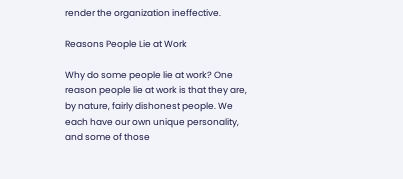render the organization ineffective.

Reasons People Lie at Work

Why do some people lie at work? One reason people lie at work is that they are, by nature, fairly dishonest people. We each have our own unique personality, and some of those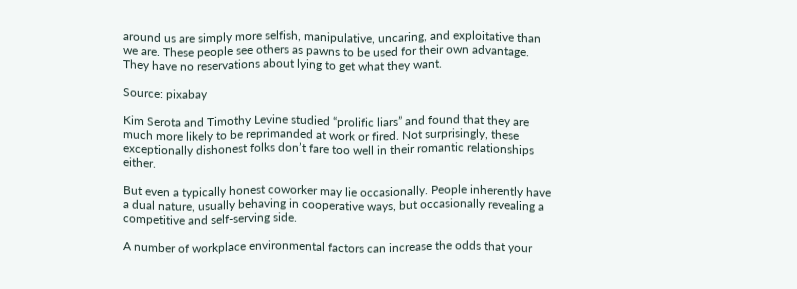around us are simply more selfish, manipulative, uncaring, and exploitative than we are. These people see others as pawns to be used for their own advantage. They have no reservations about lying to get what they want.

Source: pixabay

Kim Serota and Timothy Levine studied “prolific liars” and found that they are much more likely to be reprimanded at work or fired. Not surprisingly, these exceptionally dishonest folks don’t fare too well in their romantic relationships either.

But even a typically honest coworker may lie occasionally. People inherently have a dual nature, usually behaving in cooperative ways, but occasionally revealing a competitive and self-serving side.

A number of workplace environmental factors can increase the odds that your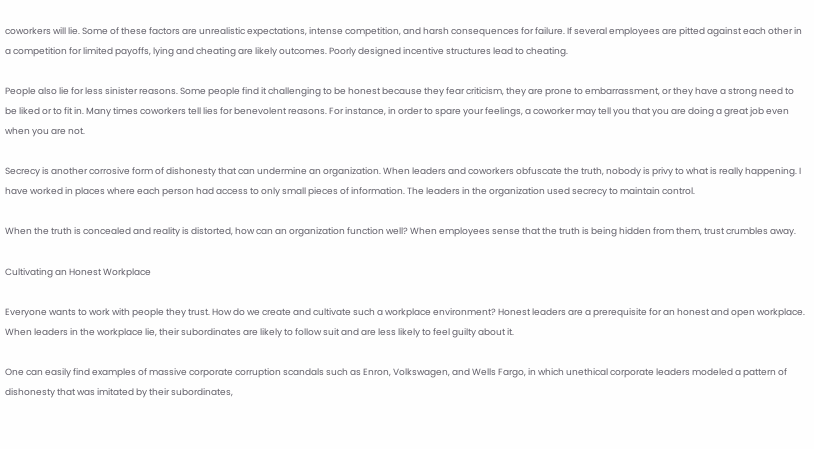coworkers will lie. Some of these factors are unrealistic expectations, intense competition, and harsh consequences for failure. If several employees are pitted against each other in a competition for limited payoffs, lying and cheating are likely outcomes. Poorly designed incentive structures lead to cheating.

People also lie for less sinister reasons. Some people find it challenging to be honest because they fear criticism, they are prone to embarrassment, or they have a strong need to be liked or to fit in. Many times coworkers tell lies for benevolent reasons. For instance, in order to spare your feelings, a coworker may tell you that you are doing a great job even when you are not.

Secrecy is another corrosive form of dishonesty that can undermine an organization. When leaders and coworkers obfuscate the truth, nobody is privy to what is really happening. I have worked in places where each person had access to only small pieces of information. The leaders in the organization used secrecy to maintain control.

When the truth is concealed and reality is distorted, how can an organization function well? When employees sense that the truth is being hidden from them, trust crumbles away.

Cultivating an Honest Workplace

Everyone wants to work with people they trust. How do we create and cultivate such a workplace environment? Honest leaders are a prerequisite for an honest and open workplace. When leaders in the workplace lie, their subordinates are likely to follow suit and are less likely to feel guilty about it.

One can easily find examples of massive corporate corruption scandals such as Enron, Volkswagen, and Wells Fargo, in which unethical corporate leaders modeled a pattern of dishonesty that was imitated by their subordinates,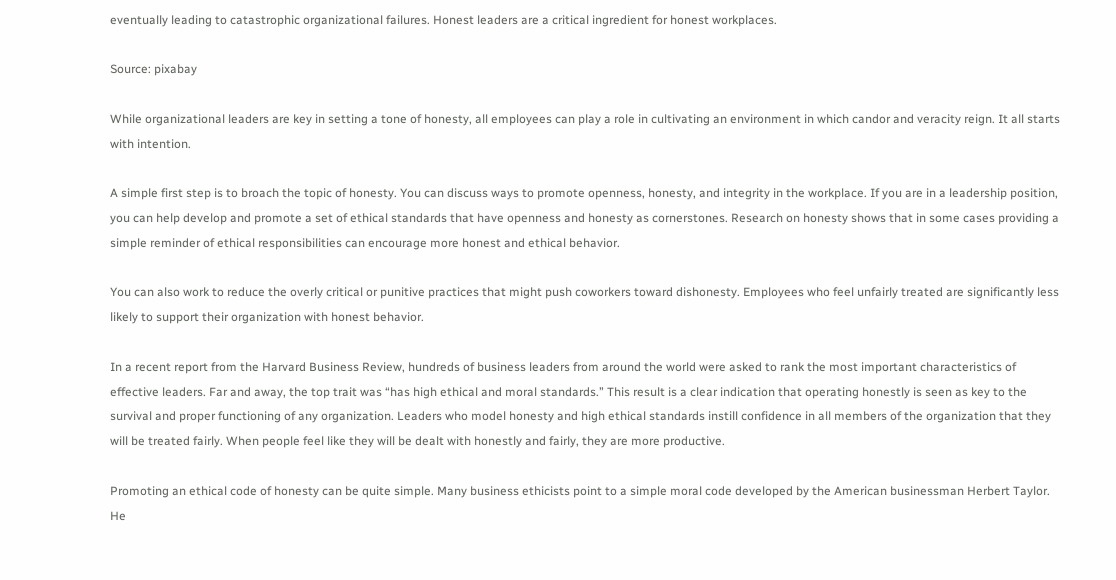eventually leading to catastrophic organizational failures. Honest leaders are a critical ingredient for honest workplaces.

Source: pixabay

While organizational leaders are key in setting a tone of honesty, all employees can play a role in cultivating an environment in which candor and veracity reign. It all starts with intention.

A simple first step is to broach the topic of honesty. You can discuss ways to promote openness, honesty, and integrity in the workplace. If you are in a leadership position, you can help develop and promote a set of ethical standards that have openness and honesty as cornerstones. Research on honesty shows that in some cases providing a simple reminder of ethical responsibilities can encourage more honest and ethical behavior.

You can also work to reduce the overly critical or punitive practices that might push coworkers toward dishonesty. Employees who feel unfairly treated are significantly less likely to support their organization with honest behavior.

In a recent report from the Harvard Business Review, hundreds of business leaders from around the world were asked to rank the most important characteristics of effective leaders. Far and away, the top trait was “has high ethical and moral standards.” This result is a clear indication that operating honestly is seen as key to the survival and proper functioning of any organization. Leaders who model honesty and high ethical standards instill confidence in all members of the organization that they will be treated fairly. When people feel like they will be dealt with honestly and fairly, they are more productive.

Promoting an ethical code of honesty can be quite simple. Many business ethicists point to a simple moral code developed by the American businessman Herbert Taylor. He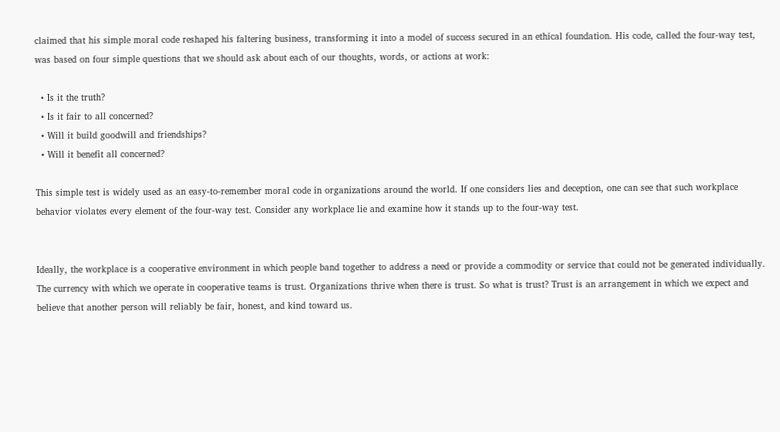claimed that his simple moral code reshaped his faltering business, transforming it into a model of success secured in an ethical foundation. His code, called the four-way test, was based on four simple questions that we should ask about each of our thoughts, words, or actions at work:

  • Is it the truth?
  • Is it fair to all concerned?
  • Will it build goodwill and friendships?
  • Will it benefit all concerned?

This simple test is widely used as an easy-to-remember moral code in organizations around the world. If one considers lies and deception, one can see that such workplace behavior violates every element of the four-way test. Consider any workplace lie and examine how it stands up to the four-way test.


Ideally, the workplace is a cooperative environment in which people band together to address a need or provide a commodity or service that could not be generated individually. The currency with which we operate in cooperative teams is trust. Organizations thrive when there is trust. So what is trust? Trust is an arrangement in which we expect and believe that another person will reliably be fair, honest, and kind toward us.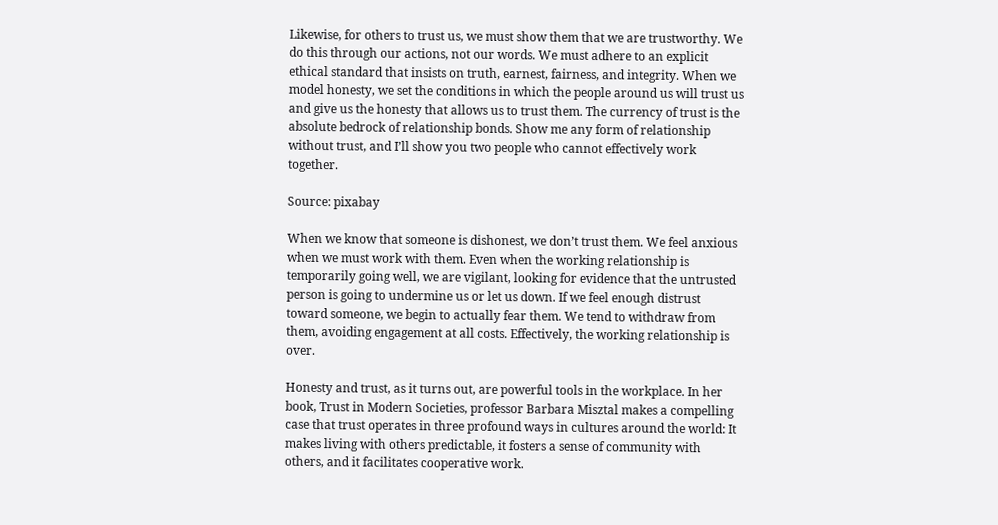Likewise, for others to trust us, we must show them that we are trustworthy. We do this through our actions, not our words. We must adhere to an explicit ethical standard that insists on truth, earnest, fairness, and integrity. When we model honesty, we set the conditions in which the people around us will trust us and give us the honesty that allows us to trust them. The currency of trust is the absolute bedrock of relationship bonds. Show me any form of relationship without trust, and I’ll show you two people who cannot effectively work together.

Source: pixabay

When we know that someone is dishonest, we don’t trust them. We feel anxious when we must work with them. Even when the working relationship is temporarily going well, we are vigilant, looking for evidence that the untrusted person is going to undermine us or let us down. If we feel enough distrust toward someone, we begin to actually fear them. We tend to withdraw from them, avoiding engagement at all costs. Effectively, the working relationship is over.

Honesty and trust, as it turns out, are powerful tools in the workplace. In her book, Trust in Modern Societies, professor Barbara Misztal makes a compelling case that trust operates in three profound ways in cultures around the world: It makes living with others predictable, it fosters a sense of community with others, and it facilitates cooperative work.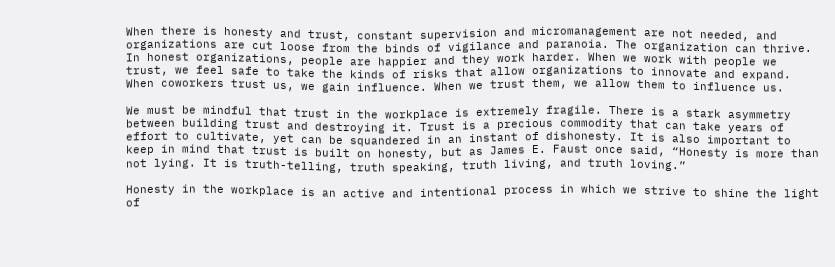When there is honesty and trust, constant supervision and micromanagement are not needed, and organizations are cut loose from the binds of vigilance and paranoia. The organization can thrive. In honest organizations, people are happier and they work harder. When we work with people we trust, we feel safe to take the kinds of risks that allow organizations to innovate and expand. When coworkers trust us, we gain influence. When we trust them, we allow them to influence us.

We must be mindful that trust in the workplace is extremely fragile. There is a stark asymmetry between building trust and destroying it. Trust is a precious commodity that can take years of effort to cultivate, yet can be squandered in an instant of dishonesty. It is also important to keep in mind that trust is built on honesty, but as James E. Faust once said, “Honesty is more than not lying. It is truth-telling, truth speaking, truth living, and truth loving.”

Honesty in the workplace is an active and intentional process in which we strive to shine the light of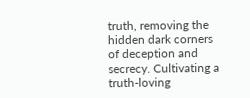truth, removing the hidden dark corners of deception and secrecy. Cultivating a truth-loving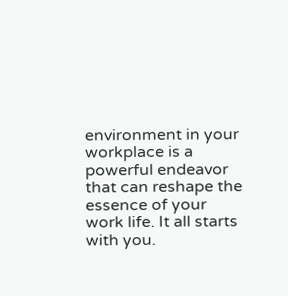environment in your workplace is a powerful endeavor that can reshape the essence of your work life. It all starts with you.